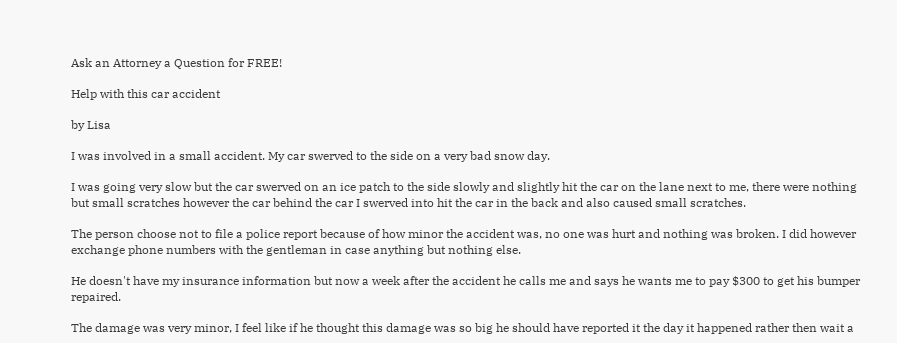Ask an Attorney a Question for FREE!

Help with this car accident

by Lisa

I was involved in a small accident. My car swerved to the side on a very bad snow day.

I was going very slow but the car swerved on an ice patch to the side slowly and slightly hit the car on the lane next to me, there were nothing but small scratches however the car behind the car I swerved into hit the car in the back and also caused small scratches.

The person choose not to file a police report because of how minor the accident was, no one was hurt and nothing was broken. I did however exchange phone numbers with the gentleman in case anything but nothing else.

He doesn't have my insurance information but now a week after the accident he calls me and says he wants me to pay $300 to get his bumper repaired.

The damage was very minor, I feel like if he thought this damage was so big he should have reported it the day it happened rather then wait a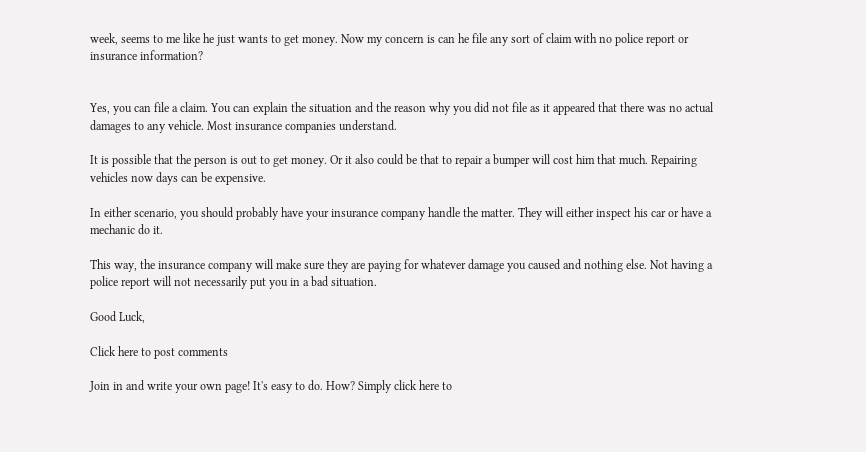week, seems to me like he just wants to get money. Now my concern is can he file any sort of claim with no police report or insurance information?


Yes, you can file a claim. You can explain the situation and the reason why you did not file as it appeared that there was no actual damages to any vehicle. Most insurance companies understand.

It is possible that the person is out to get money. Or it also could be that to repair a bumper will cost him that much. Repairing vehicles now days can be expensive.

In either scenario, you should probably have your insurance company handle the matter. They will either inspect his car or have a mechanic do it.

This way, the insurance company will make sure they are paying for whatever damage you caused and nothing else. Not having a police report will not necessarily put you in a bad situation.

Good Luck,

Click here to post comments

Join in and write your own page! It's easy to do. How? Simply click here to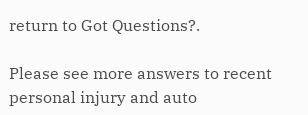return to Got Questions?.

Please see more answers to recent personal injury and auto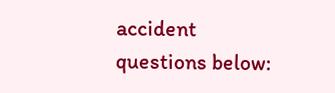accident questions below: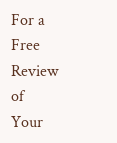For a Free Review of Your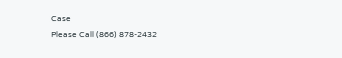Case
Please Call (866) 878-2432